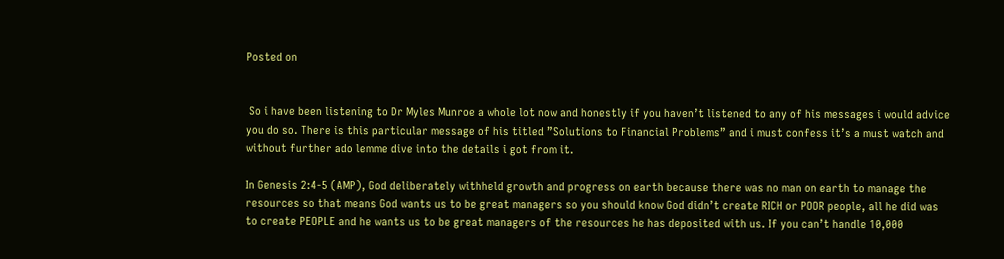Posted on


 So i have been listening to Dr Myles Munroe a whole lot now and honestly if you haven’t listened to any of his messages i would advice you do so. There is this particular message of his titled ”Solutions to Financial Problems” and i must confess it’s a must watch and without further ado lemme dive into the details i got from it.

In Genesis 2:4-5 (AMP), God deliberately withheld growth and progress on earth because there was no man on earth to manage the resources so that means God wants us to be great managers so you should know God didn’t create RICH or POOR people, all he did was to create PEOPLE and he wants us to be great managers of the resources he has deposited with us. If you can’t handle 10,000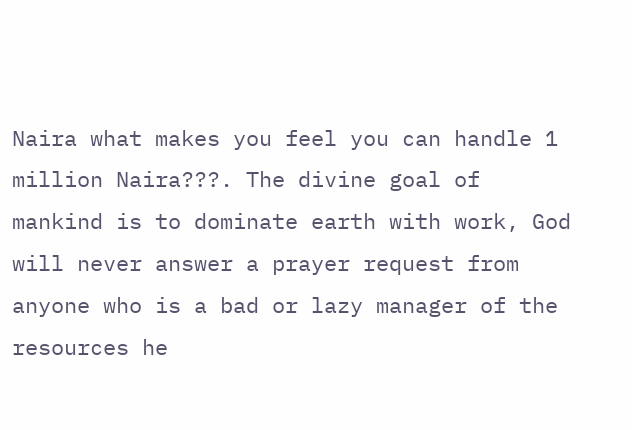Naira what makes you feel you can handle 1 million Naira???. The divine goal of mankind is to dominate earth with work, God will never answer a prayer request from anyone who is a bad or lazy manager of the resources he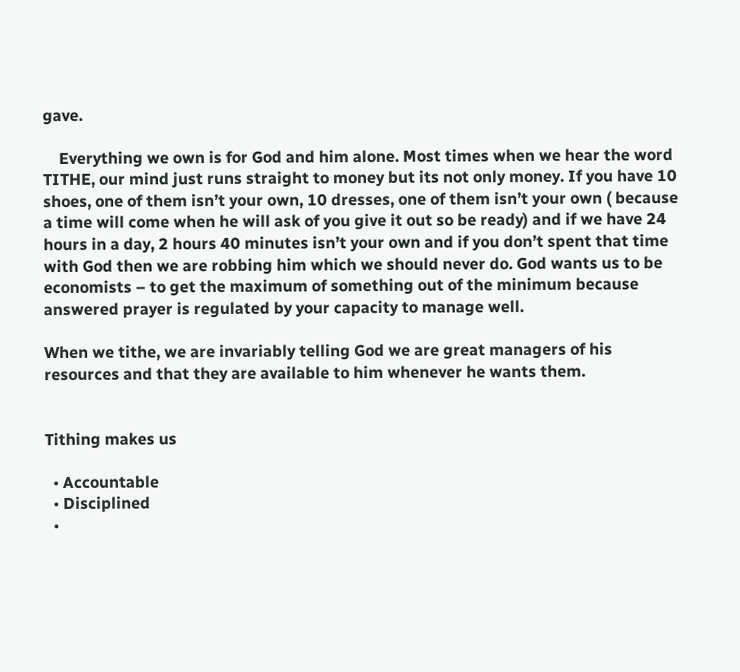gave.

    Everything we own is for God and him alone. Most times when we hear the word TITHE, our mind just runs straight to money but its not only money. If you have 10 shoes, one of them isn’t your own, 10 dresses, one of them isn’t your own ( because a time will come when he will ask of you give it out so be ready) and if we have 24 hours in a day, 2 hours 40 minutes isn’t your own and if you don’t spent that time with God then we are robbing him which we should never do. God wants us to be economists – to get the maximum of something out of the minimum because answered prayer is regulated by your capacity to manage well.

When we tithe, we are invariably telling God we are great managers of his resources and that they are available to him whenever he wants them.


Tithing makes us

  • Accountable
  • Disciplined
  •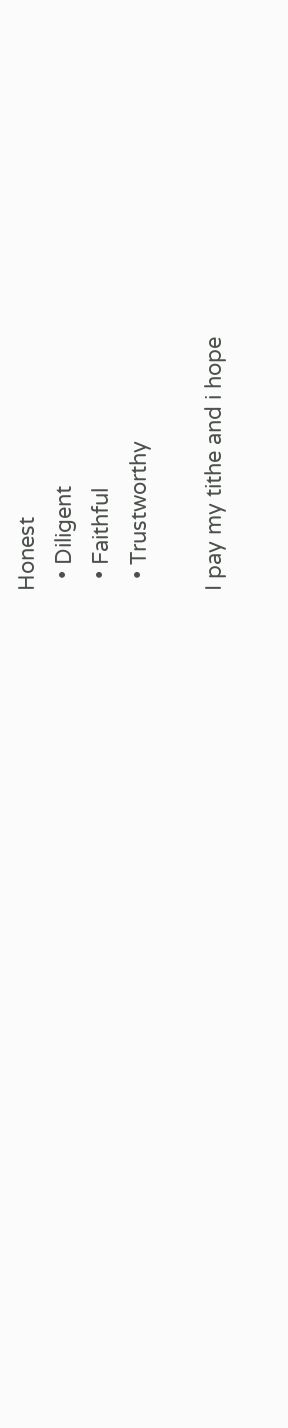Honest
  • Diligent
  • Faithful
  • Trustworthy

I pay my tithe and i hope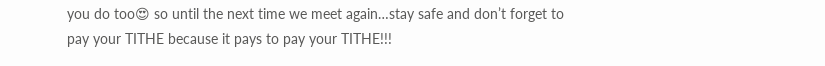you do too😍 so until the next time we meet again…stay safe and don’t forget to pay your TITHE because it pays to pay your TITHE!!!